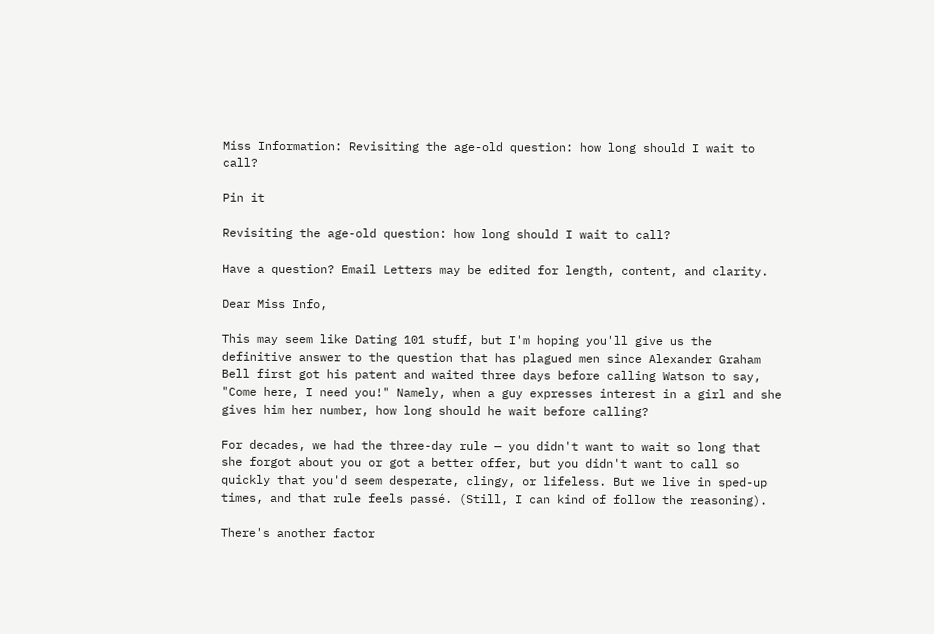Miss Information: Revisiting the age-old question: how long should I wait to call?

Pin it

Revisiting the age-old question: how long should I wait to call?

Have a question? Email Letters may be edited for length, content, and clarity.

Dear Miss Info,

This may seem like Dating 101 stuff, but I'm hoping you'll give us the definitive answer to the question that has plagued men since Alexander Graham Bell first got his patent and waited three days before calling Watson to say, "Come here, I need you!" Namely, when a guy expresses interest in a girl and she gives him her number, how long should he wait before calling?

For decades, we had the three-day rule — you didn't want to wait so long that she forgot about you or got a better offer, but you didn't want to call so quickly that you'd seem desperate, clingy, or lifeless. But we live in sped-up times, and that rule feels passé. (Still, I can kind of follow the reasoning).

There's another factor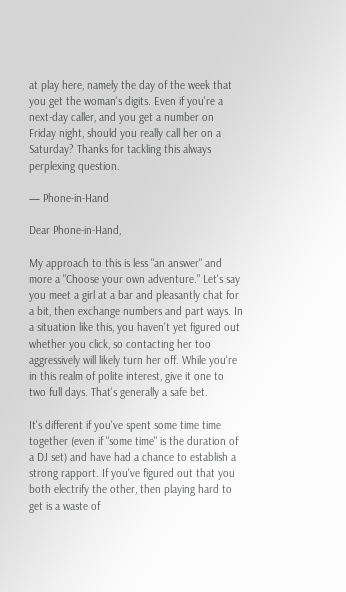at play here, namely the day of the week that you get the woman's digits. Even if you're a next-day caller, and you get a number on Friday night, should you really call her on a Saturday? Thanks for tackling this always perplexing question.

— Phone-in-Hand

Dear Phone-in-Hand,

My approach to this is less "an answer" and more a "Choose your own adventure." Let's say you meet a girl at a bar and pleasantly chat for a bit, then exchange numbers and part ways. In a situation like this, you haven't yet figured out whether you click, so contacting her too aggressively will likely turn her off. While you're in this realm of polite interest, give it one to two full days. That's generally a safe bet.

It's different if you've spent some time time together (even if "some time" is the duration of a DJ set) and have had a chance to establish a strong rapport. If you've figured out that you both electrify the other, then playing hard to get is a waste of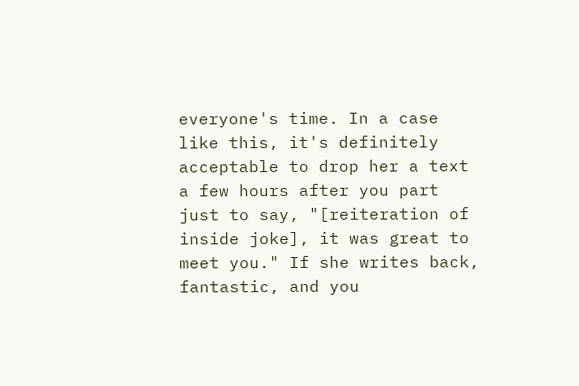everyone's time. In a case like this, it's definitely acceptable to drop her a text a few hours after you part just to say, "[reiteration of inside joke], it was great to meet you." If she writes back, fantastic, and you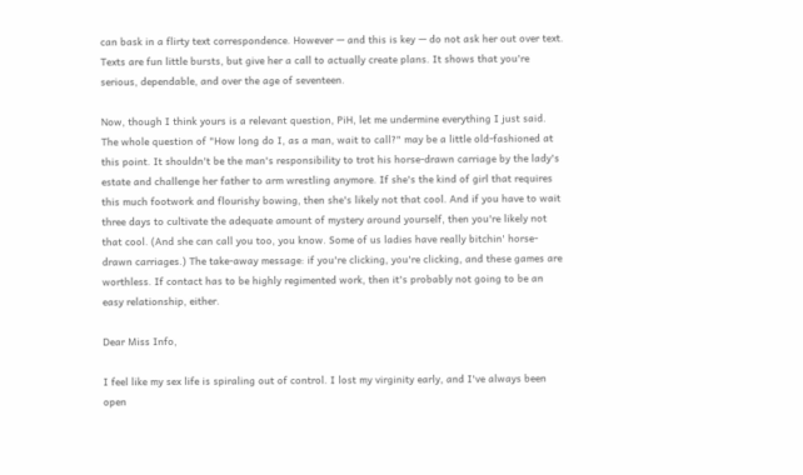can bask in a flirty text correspondence. However — and this is key — do not ask her out over text. Texts are fun little bursts, but give her a call to actually create plans. It shows that you're serious, dependable, and over the age of seventeen.

Now, though I think yours is a relevant question, PiH, let me undermine everything I just said. The whole question of "How long do I, as a man, wait to call?" may be a little old-fashioned at this point. It shouldn't be the man's responsibility to trot his horse-drawn carriage by the lady's estate and challenge her father to arm wrestling anymore. If she's the kind of girl that requires this much footwork and flourishy bowing, then she's likely not that cool. And if you have to wait three days to cultivate the adequate amount of mystery around yourself, then you're likely not that cool. (And she can call you too, you know. Some of us ladies have really bitchin' horse-drawn carriages.) The take-away message: if you're clicking, you're clicking, and these games are worthless. If contact has to be highly regimented work, then it's probably not going to be an easy relationship, either.

Dear Miss Info,

I feel like my sex life is spiraling out of control. I lost my virginity early, and I've always been open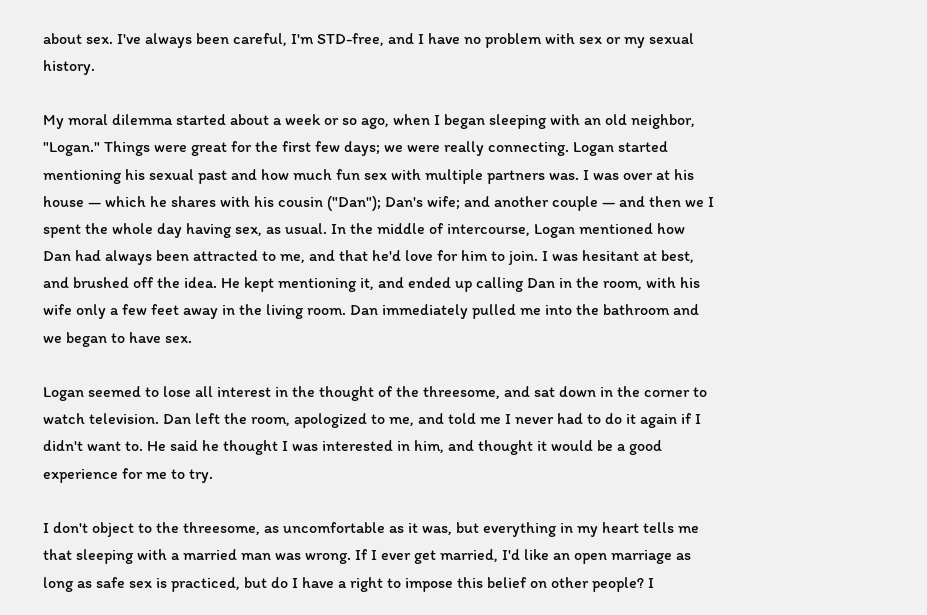about sex. I've always been careful, I'm STD-free, and I have no problem with sex or my sexual history.

My moral dilemma started about a week or so ago, when I began sleeping with an old neighbor, "Logan." Things were great for the first few days; we were really connecting. Logan started mentioning his sexual past and how much fun sex with multiple partners was. I was over at his house — which he shares with his cousin ("Dan"); Dan's wife; and another couple — and then we I spent the whole day having sex, as usual. In the middle of intercourse, Logan mentioned how Dan had always been attracted to me, and that he'd love for him to join. I was hesitant at best, and brushed off the idea. He kept mentioning it, and ended up calling Dan in the room, with his wife only a few feet away in the living room. Dan immediately pulled me into the bathroom and we began to have sex.

Logan seemed to lose all interest in the thought of the threesome, and sat down in the corner to watch television. Dan left the room, apologized to me, and told me I never had to do it again if I didn't want to. He said he thought I was interested in him, and thought it would be a good experience for me to try.

I don't object to the threesome, as uncomfortable as it was, but everything in my heart tells me that sleeping with a married man was wrong. If I ever get married, I'd like an open marriage as long as safe sex is practiced, but do I have a right to impose this belief on other people? I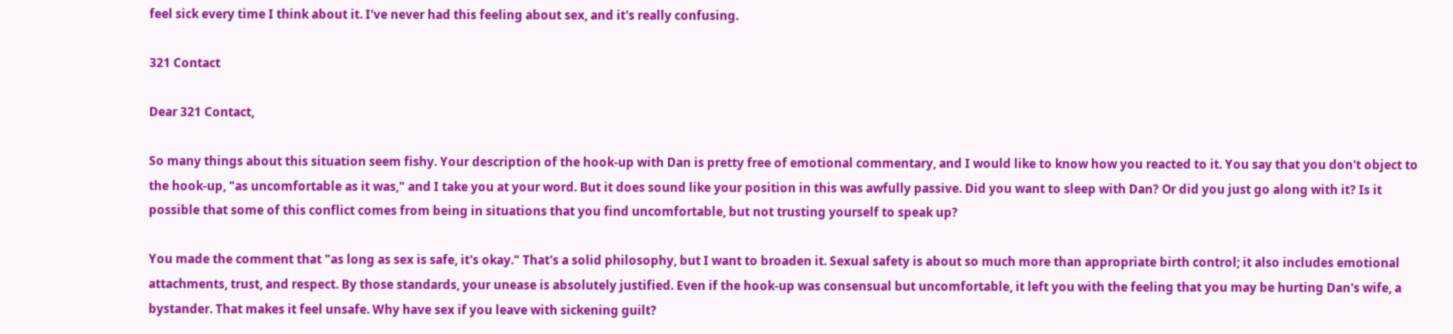feel sick every time I think about it. I've never had this feeling about sex, and it's really confusing.

321 Contact

Dear 321 Contact,

So many things about this situation seem fishy. Your description of the hook-up with Dan is pretty free of emotional commentary, and I would like to know how you reacted to it. You say that you don't object to the hook-up, "as uncomfortable as it was," and I take you at your word. But it does sound like your position in this was awfully passive. Did you want to sleep with Dan? Or did you just go along with it? Is it possible that some of this conflict comes from being in situations that you find uncomfortable, but not trusting yourself to speak up?

You made the comment that "as long as sex is safe, it's okay." That's a solid philosophy, but I want to broaden it. Sexual safety is about so much more than appropriate birth control; it also includes emotional attachments, trust, and respect. By those standards, your unease is absolutely justified. Even if the hook-up was consensual but uncomfortable, it left you with the feeling that you may be hurting Dan's wife, a bystander. That makes it feel unsafe. Why have sex if you leave with sickening guilt?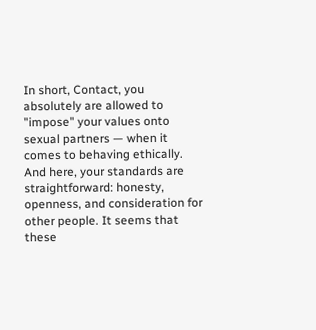In short, Contact, you absolutely are allowed to "impose" your values onto sexual partners — when it comes to behaving ethically. And here, your standards are straightforward: honesty, openness, and consideration for other people. It seems that these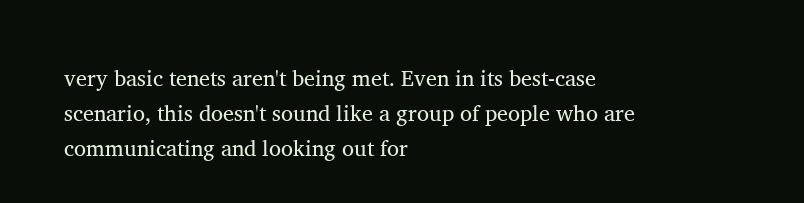very basic tenets aren't being met. Even in its best-case scenario, this doesn't sound like a group of people who are communicating and looking out for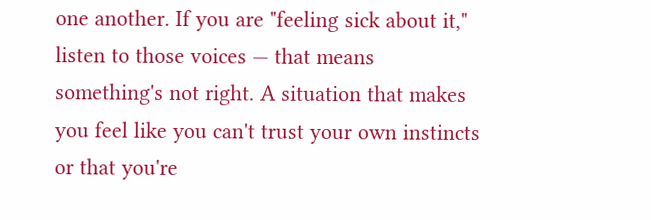one another. If you are "feeling sick about it," listen to those voices — that means something's not right. A situation that makes you feel like you can't trust your own instincts or that you're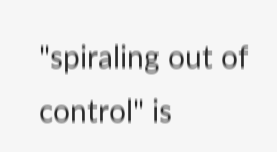"spiraling out of control" is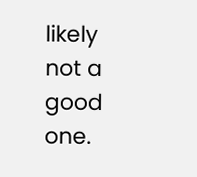likely not a good one.